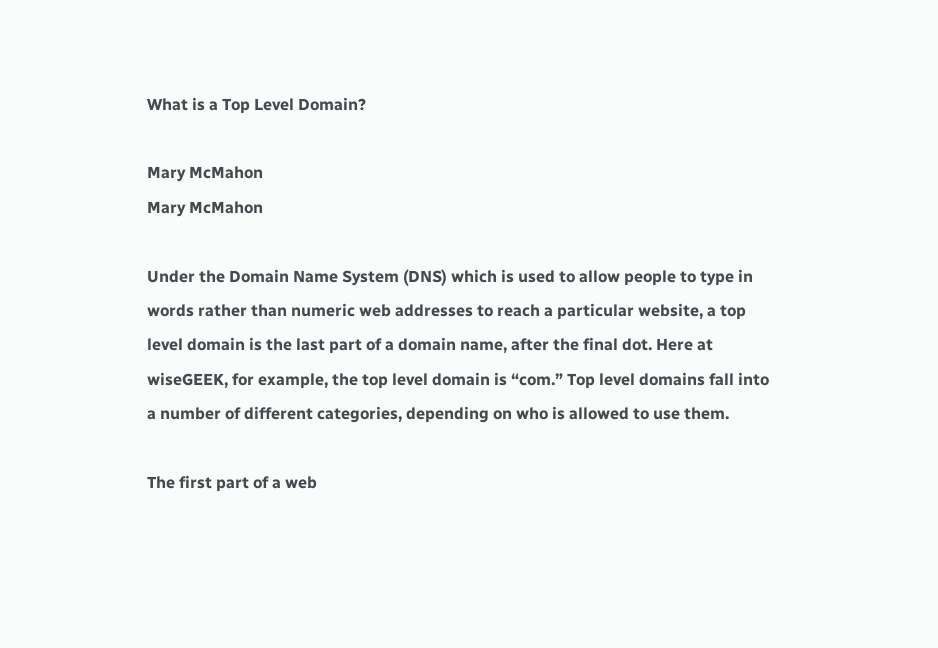What is a Top Level Domain?

Mary McMahon
Mary McMahon

Under the Domain Name System (DNS) which is used to allow people to type in words rather than numeric web addresses to reach a particular website, a top level domain is the last part of a domain name, after the final dot. Here at wiseGEEK, for example, the top level domain is “com.” Top level domains fall into a number of different categories, depending on who is allowed to use them.

The first part of a web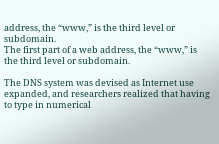address, the “www,” is the third level or subdomain.
The first part of a web address, the “www,” is the third level or subdomain.

The DNS system was devised as Internet use expanded, and researchers realized that having to type in numerical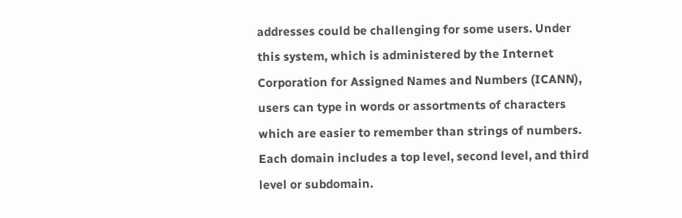addresses could be challenging for some users. Under this system, which is administered by the Internet Corporation for Assigned Names and Numbers (ICANN), users can type in words or assortments of characters which are easier to remember than strings of numbers. Each domain includes a top level, second level, and third level or subdomain.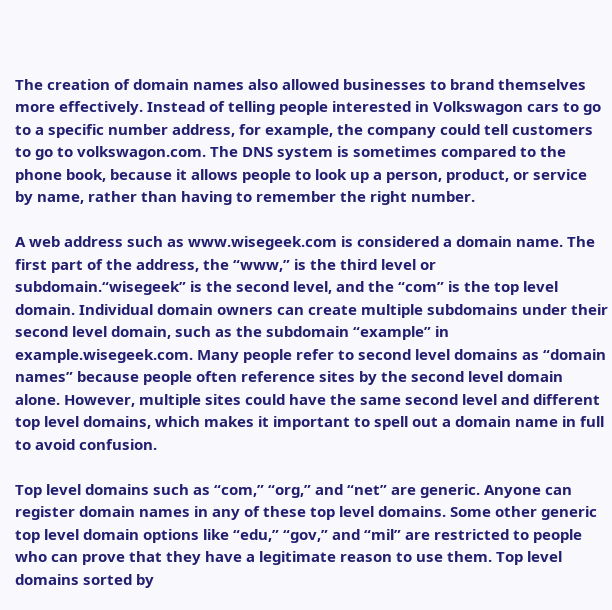The creation of domain names also allowed businesses to brand themselves more effectively. Instead of telling people interested in Volkswagon cars to go to a specific number address, for example, the company could tell customers to go to volkswagon.com. The DNS system is sometimes compared to the phone book, because it allows people to look up a person, product, or service by name, rather than having to remember the right number.

A web address such as www.wisegeek.com is considered a domain name. The first part of the address, the “www,” is the third level or subdomain.“wisegeek” is the second level, and the “com” is the top level domain. Individual domain owners can create multiple subdomains under their second level domain, such as the subdomain “example” in example.wisegeek.com. Many people refer to second level domains as “domain names” because people often reference sites by the second level domain alone. However, multiple sites could have the same second level and different top level domains, which makes it important to spell out a domain name in full to avoid confusion.

Top level domains such as “com,” “org,” and “net” are generic. Anyone can register domain names in any of these top level domains. Some other generic top level domain options like “edu,” “gov,” and “mil” are restricted to people who can prove that they have a legitimate reason to use them. Top level domains sorted by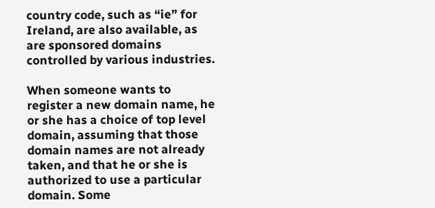country code, such as “ie” for Ireland, are also available, as are sponsored domains controlled by various industries.

When someone wants to register a new domain name, he or she has a choice of top level domain, assuming that those domain names are not already taken, and that he or she is authorized to use a particular domain. Some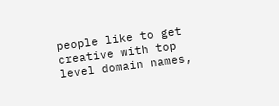people like to get creative with top level domain names,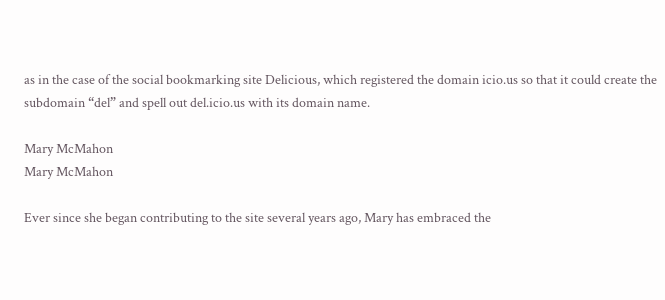as in the case of the social bookmarking site Delicious, which registered the domain icio.us so that it could create the subdomain “del” and spell out del.icio.us with its domain name.

Mary McMahon
Mary McMahon

Ever since she began contributing to the site several years ago, Mary has embraced the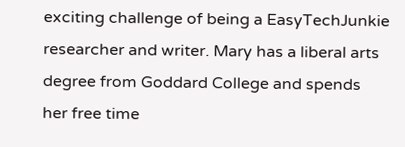exciting challenge of being a EasyTechJunkie researcher and writer. Mary has a liberal arts degree from Goddard College and spends her free time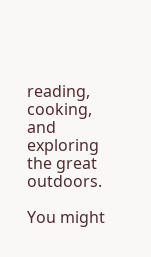reading, cooking, and exploring the great outdoors.

You might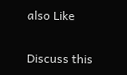also Like

Discuss this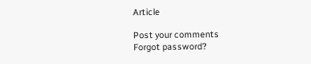Article

Post your comments
Forgot password?